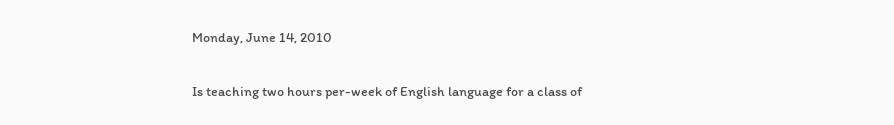Monday, June 14, 2010


Is teaching two hours per-week of English language for a class of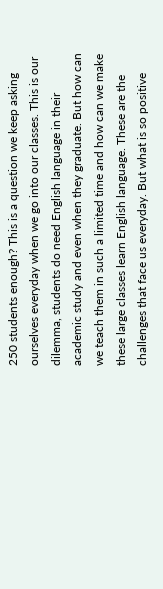250 students enough? This is a question we keep asking ourselves everyday when we go into our classes. This is our dilemma, students do need English language in their academic study and even when they graduate. But how can we teach them in such a limited time and how can we make these large classes learn English language. These are the challenges that face us everyday. But what is so positive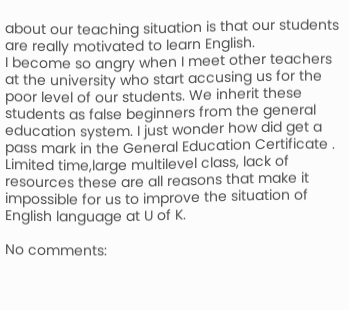about our teaching situation is that our students are really motivated to learn English.
I become so angry when I meet other teachers at the university who start accusing us for the poor level of our students. We inherit these students as false beginners from the general education system. I just wonder how did get a pass mark in the General Education Certificate . Limited time,large multilevel class, lack of resources these are all reasons that make it impossible for us to improve the situation of English language at U of K.

No comments: